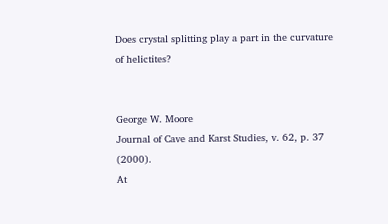Does crystal splitting play a part in the curvature of helictites?


George W. Moore
Journal of Cave and Karst Studies, v. 62, p. 37 (2000).
At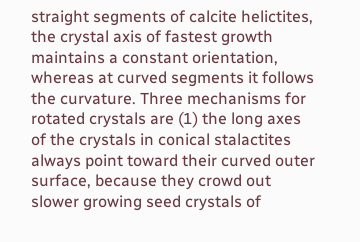straight segments of calcite helictites, the crystal axis of fastest growth maintains a constant orientation, whereas at curved segments it follows the curvature. Three mechanisms for rotated crystals are (1) the long axes of the crystals in conical stalactites always point toward their curved outer surface, because they crowd out slower growing seed crystals of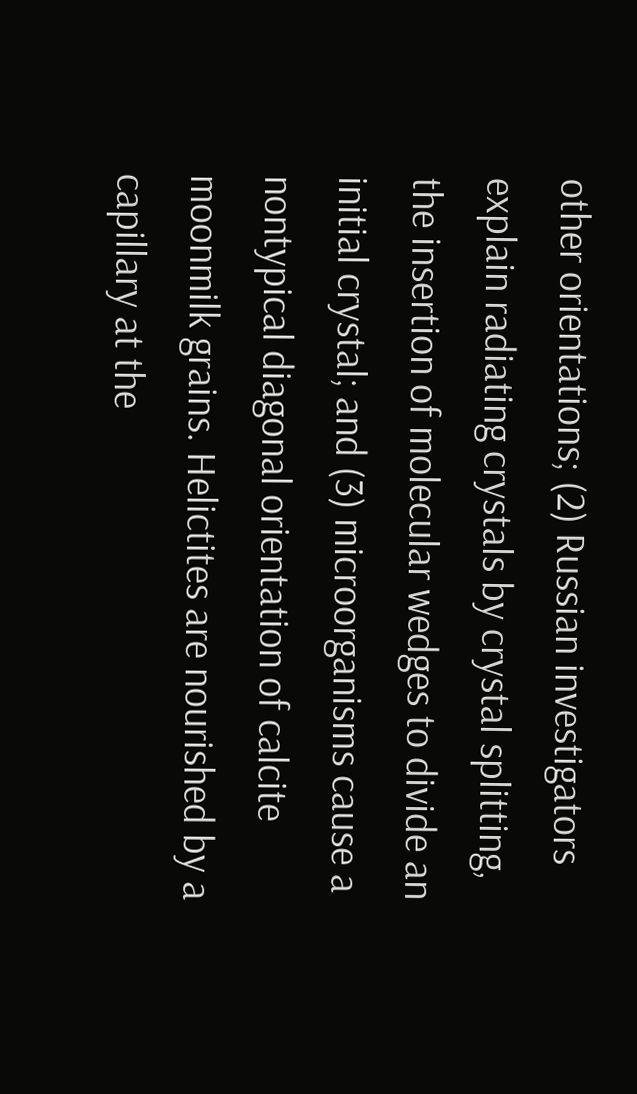other orientations; (2) Russian investigators explain radiating crystals by crystal splitting, the insertion of molecular wedges to divide an initial crystal; and (3) microorganisms cause a nontypical diagonal orientation of calcite moonmilk grains. Helictites are nourished by a capillary at the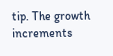tip. The growth increments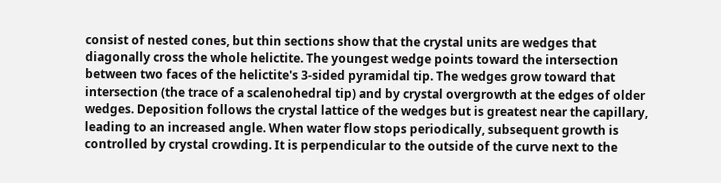consist of nested cones, but thin sections show that the crystal units are wedges that diagonally cross the whole helictite. The youngest wedge points toward the intersection between two faces of the helictite's 3-sided pyramidal tip. The wedges grow toward that intersection (the trace of a scalenohedral tip) and by crystal overgrowth at the edges of older wedges. Deposition follows the crystal lattice of the wedges but is greatest near the capillary, leading to an increased angle. When water flow stops periodically, subsequent growth is controlled by crystal crowding. It is perpendicular to the outside of the curve next to the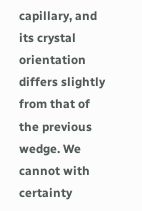capillary, and its crystal orientation differs slightly from that of the previous wedge. We cannot with certainty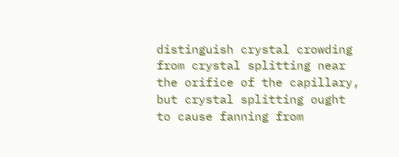distinguish crystal crowding from crystal splitting near the orifice of the capillary, but crystal splitting ought to cause fanning from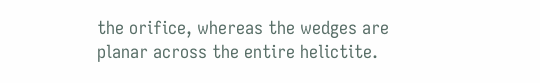the orifice, whereas the wedges are planar across the entire helictite.